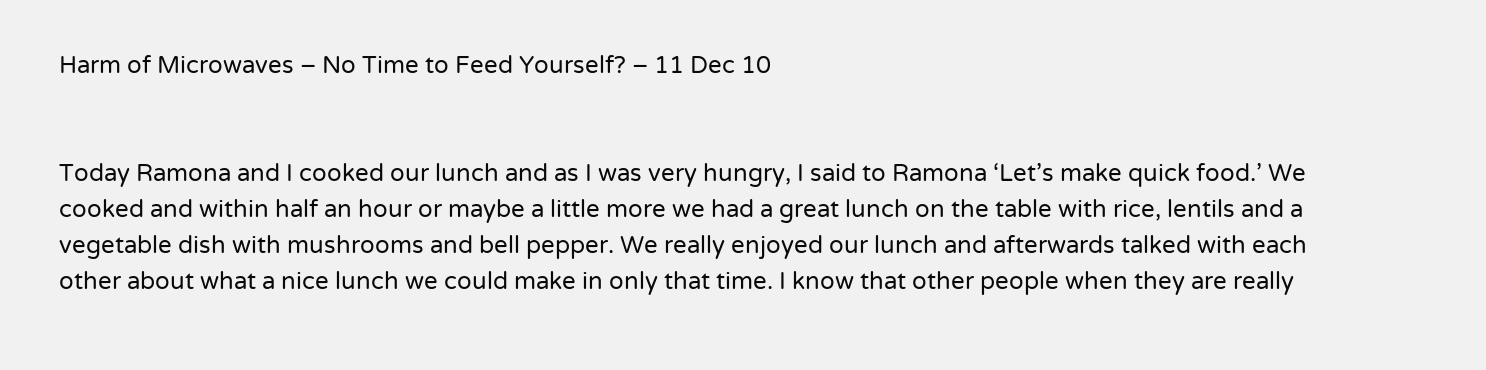Harm of Microwaves – No Time to Feed Yourself? – 11 Dec 10


Today Ramona and I cooked our lunch and as I was very hungry, I said to Ramona ‘Let’s make quick food.’ We cooked and within half an hour or maybe a little more we had a great lunch on the table with rice, lentils and a vegetable dish with mushrooms and bell pepper. We really enjoyed our lunch and afterwards talked with each other about what a nice lunch we could make in only that time. I know that other people when they are really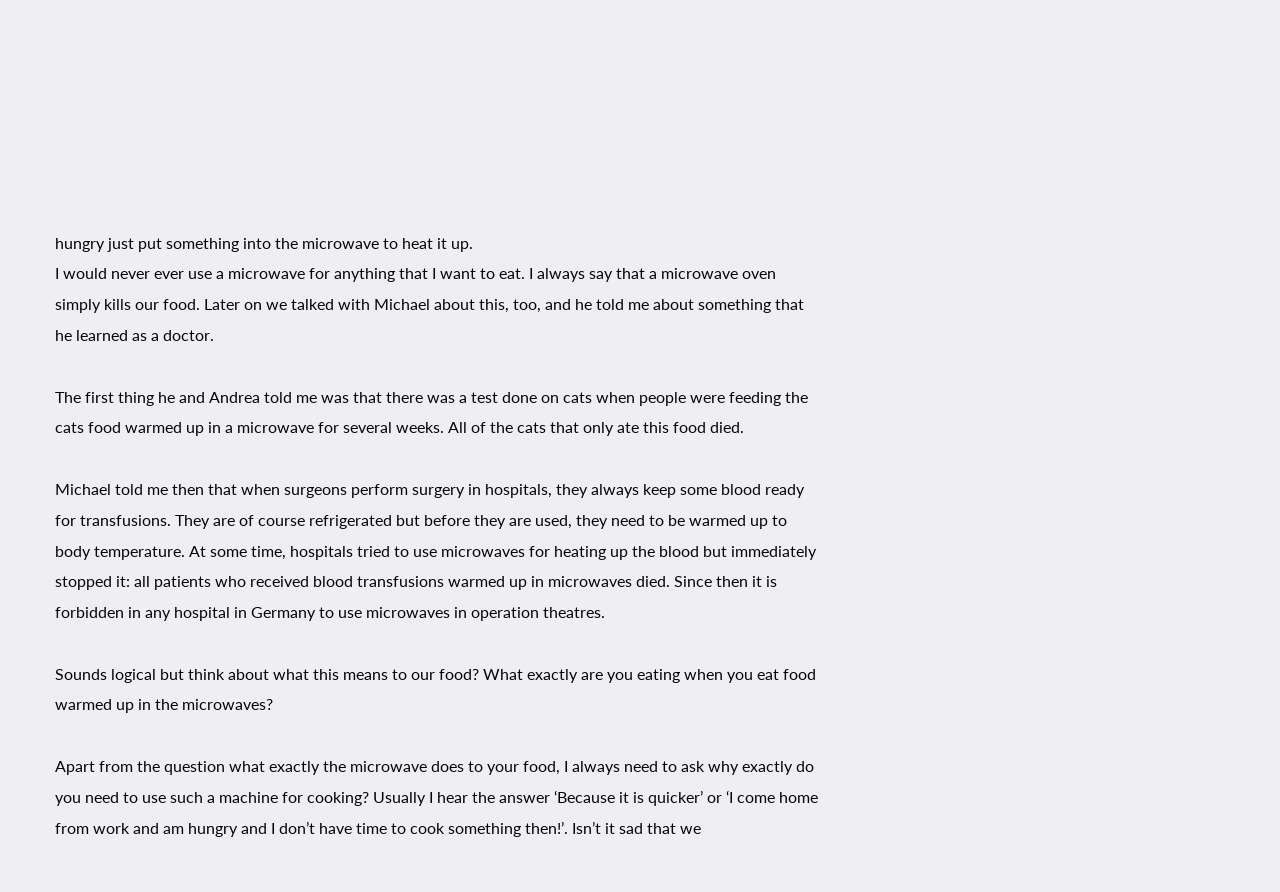hungry just put something into the microwave to heat it up.
I would never ever use a microwave for anything that I want to eat. I always say that a microwave oven simply kills our food. Later on we talked with Michael about this, too, and he told me about something that he learned as a doctor.

The first thing he and Andrea told me was that there was a test done on cats when people were feeding the cats food warmed up in a microwave for several weeks. All of the cats that only ate this food died.

Michael told me then that when surgeons perform surgery in hospitals, they always keep some blood ready for transfusions. They are of course refrigerated but before they are used, they need to be warmed up to body temperature. At some time, hospitals tried to use microwaves for heating up the blood but immediately stopped it: all patients who received blood transfusions warmed up in microwaves died. Since then it is forbidden in any hospital in Germany to use microwaves in operation theatres.

Sounds logical but think about what this means to our food? What exactly are you eating when you eat food warmed up in the microwaves?

Apart from the question what exactly the microwave does to your food, I always need to ask why exactly do you need to use such a machine for cooking? Usually I hear the answer ‘Because it is quicker’ or ‘I come home from work and am hungry and I don’t have time to cook something then!’. Isn’t it sad that we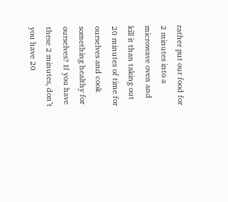rather put our food for 2 minutes into a microwave oven and kill it than taking out 20 minutes of time for ourselves and cook something healthy for ourselves? If you have these 2 minutes, don’t you have 20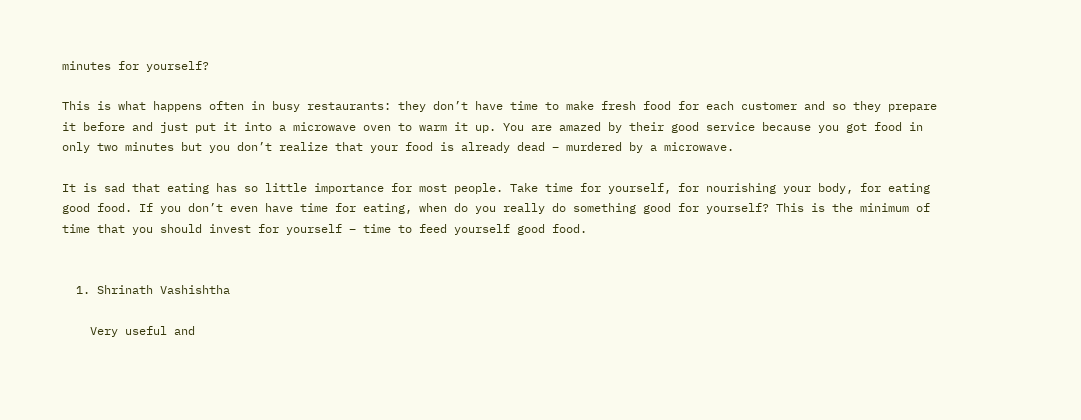minutes for yourself?

This is what happens often in busy restaurants: they don’t have time to make fresh food for each customer and so they prepare it before and just put it into a microwave oven to warm it up. You are amazed by their good service because you got food in only two minutes but you don’t realize that your food is already dead – murdered by a microwave.

It is sad that eating has so little importance for most people. Take time for yourself, for nourishing your body, for eating good food. If you don’t even have time for eating, when do you really do something good for yourself? This is the minimum of time that you should invest for yourself – time to feed yourself good food.


  1. Shrinath Vashishtha

    Very useful and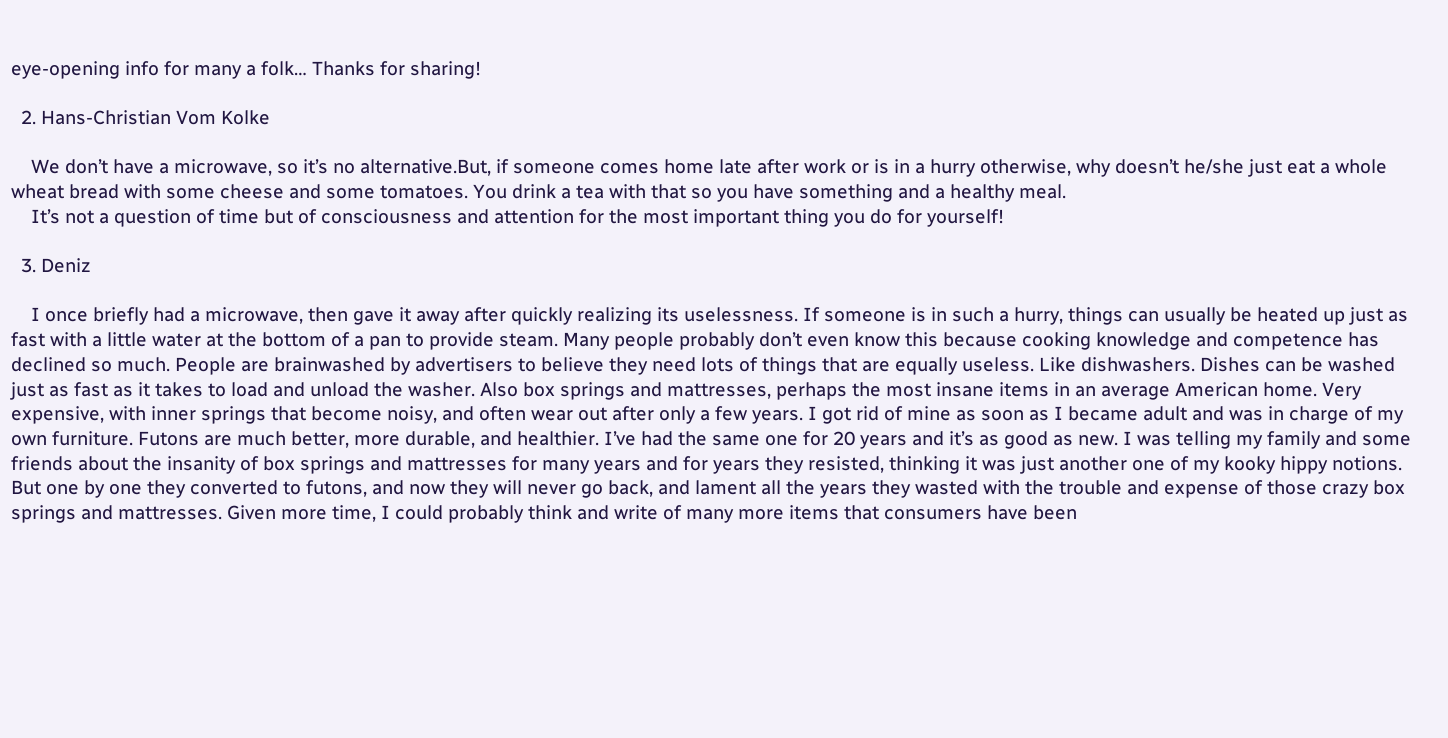eye-opening info for many a folk… Thanks for sharing!

  2. Hans-Christian Vom Kolke

    We don’t have a microwave, so it’s no alternative.But, if someone comes home late after work or is in a hurry otherwise, why doesn’t he/she just eat a whole wheat bread with some cheese and some tomatoes. You drink a tea with that so you have something and a healthy meal.
    It’s not a question of time but of consciousness and attention for the most important thing you do for yourself!

  3. Deniz

    I once briefly had a microwave, then gave it away after quickly realizing its uselessness. If someone is in such a hurry, things can usually be heated up just as fast with a little water at the bottom of a pan to provide steam. Many people probably don’t even know this because cooking knowledge and competence has declined so much. People are brainwashed by advertisers to believe they need lots of things that are equally useless. Like dishwashers. Dishes can be washed just as fast as it takes to load and unload the washer. Also box springs and mattresses, perhaps the most insane items in an average American home. Very expensive, with inner springs that become noisy, and often wear out after only a few years. I got rid of mine as soon as I became adult and was in charge of my own furniture. Futons are much better, more durable, and healthier. I’ve had the same one for 20 years and it’s as good as new. I was telling my family and some friends about the insanity of box springs and mattresses for many years and for years they resisted, thinking it was just another one of my kooky hippy notions. But one by one they converted to futons, and now they will never go back, and lament all the years they wasted with the trouble and expense of those crazy box springs and mattresses. Given more time, I could probably think and write of many more items that consumers have been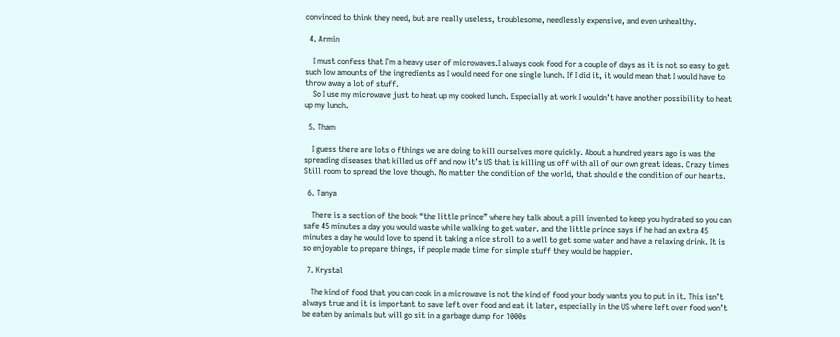convinced to think they need, but are really useless, troublesome, needlessly expensive, and even unhealthy.

  4. Armin

    I must confess that I`m a heavy user of microwaves.I always cook food for a couple of days as it is not so easy to get such low amounts of the ingredients as I would need for one single lunch. If I did it, it would mean that I would have to throw away a lot of stuff.
    So I use my microwave just to heat up my cooked lunch. Especially at work I wouldn’t have another possibility to heat up my lunch.

  5. Tham

    I guess there are lots o fthings we are doing to kill ourselves more quickly. About a hundred years ago is was the spreading diseases that killed us off and now it’s US that is killing us off with all of our own great ideas. Crazy times  Still room to spread the love though. No matter the condition of the world, that should e the condition of our hearts.

  6. Tanya

    There is a section of the book “the little prince” where hey talk about a pill invented to keep you hydrated so you can safe 45 minutes a day you would waste while walking to get water. and the little prince says if he had an extra 45 minutes a day he would love to spend it taking a nice stroll to a well to get some water and have a relaxing drink. It is so enjoyable to prepare things, if people made time for simple stuff they would be happier.

  7. Krystal

    The kind of food that you can cook in a microwave is not the kind of food your body wants you to put in it. This isn’t always true and it is important to save left over food and eat it later, especially in the US where left over food won’t be eaten by animals but will go sit in a garbage dump for 1000s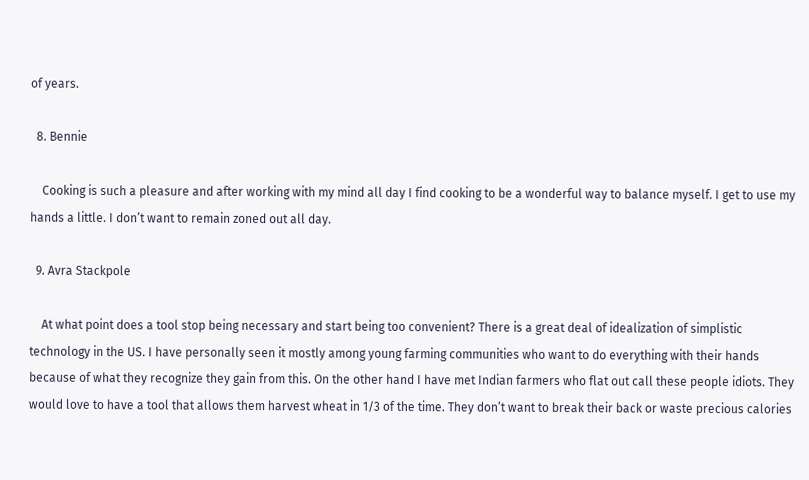of years.

  8. Bennie

    Cooking is such a pleasure and after working with my mind all day I find cooking to be a wonderful way to balance myself. I get to use my hands a little. I don’t want to remain zoned out all day.

  9. Avra Stackpole

    At what point does a tool stop being necessary and start being too convenient? There is a great deal of idealization of simplistic technology in the US. I have personally seen it mostly among young farming communities who want to do everything with their hands because of what they recognize they gain from this. On the other hand I have met Indian farmers who flat out call these people idiots. They would love to have a tool that allows them harvest wheat in 1/3 of the time. They don’t want to break their back or waste precious calories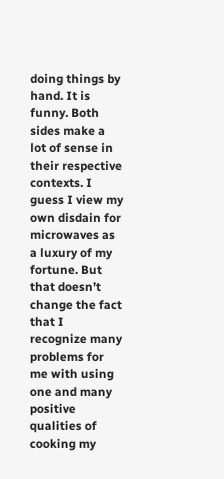doing things by hand. It is funny. Both sides make a lot of sense in their respective contexts. I guess I view my own disdain for microwaves as a luxury of my fortune. But that doesn’t change the fact that I recognize many problems for me with using one and many positive qualities of cooking my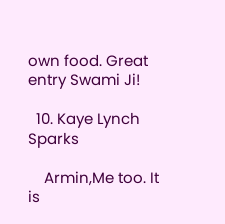own food. Great entry Swami Ji!

  10. Kaye Lynch Sparks

    Armin,Me too. It is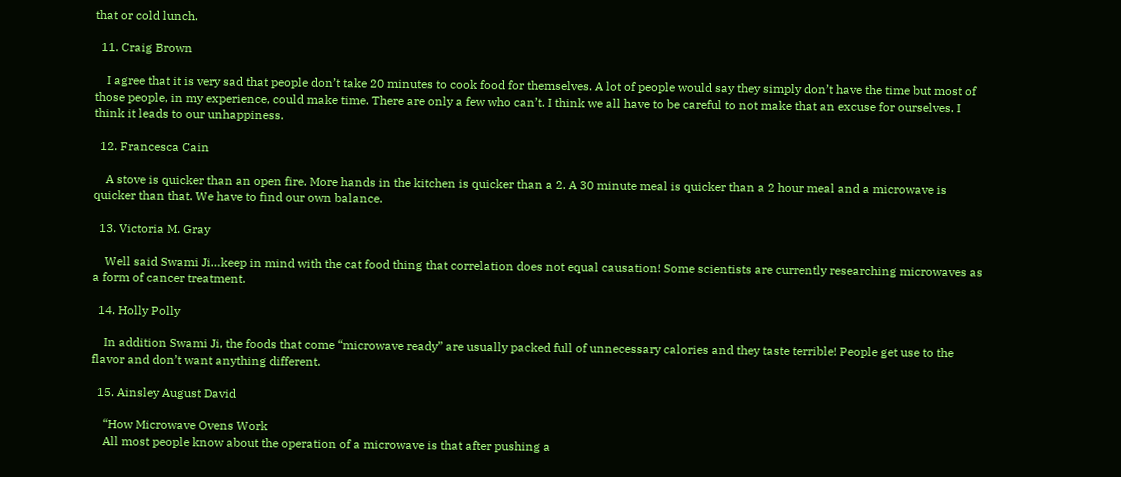that or cold lunch.

  11. Craig Brown

    I agree that it is very sad that people don’t take 20 minutes to cook food for themselves. A lot of people would say they simply don’t have the time but most of those people, in my experience, could make time. There are only a few who can’t. I think we all have to be careful to not make that an excuse for ourselves. I think it leads to our unhappiness.

  12. Francesca Cain

    A stove is quicker than an open fire. More hands in the kitchen is quicker than a 2. A 30 minute meal is quicker than a 2 hour meal and a microwave is quicker than that. We have to find our own balance.

  13. Victoria M. Gray

    Well said Swami Ji…keep in mind with the cat food thing that correlation does not equal causation! Some scientists are currently researching microwaves as a form of cancer treatment.

  14. Holly Polly

    In addition Swami Ji, the foods that come “microwave ready” are usually packed full of unnecessary calories and they taste terrible! People get use to the flavor and don’t want anything different.

  15. Ainsley August David

    “How Microwave Ovens Work
    All most people know about the operation of a microwave is that after pushing a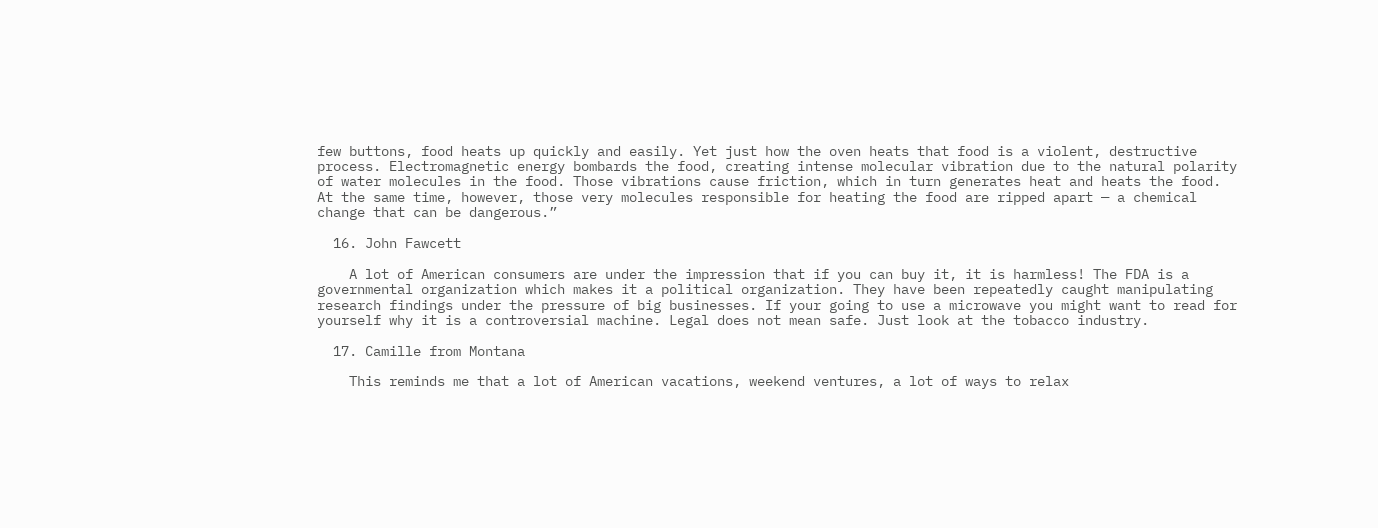few buttons, food heats up quickly and easily. Yet just how the oven heats that food is a violent, destructive process. Electromagnetic energy bombards the food, creating intense molecular vibration due to the natural polarity of water molecules in the food. Those vibrations cause friction, which in turn generates heat and heats the food. At the same time, however, those very molecules responsible for heating the food are ripped apart — a chemical change that can be dangerous.”

  16. John Fawcett

    A lot of American consumers are under the impression that if you can buy it, it is harmless! The FDA is a governmental organization which makes it a political organization. They have been repeatedly caught manipulating research findings under the pressure of big businesses. If your going to use a microwave you might want to read for yourself why it is a controversial machine. Legal does not mean safe. Just look at the tobacco industry.

  17. Camille from Montana

    This reminds me that a lot of American vacations, weekend ventures, a lot of ways to relax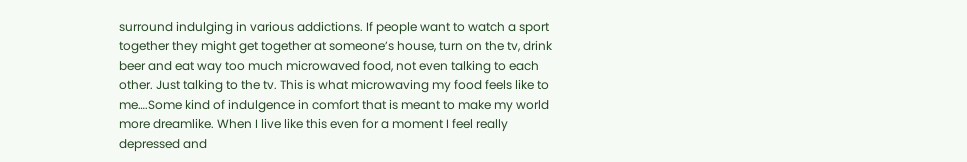surround indulging in various addictions. If people want to watch a sport together they might get together at someone’s house, turn on the tv, drink beer and eat way too much microwaved food, not even talking to each other. Just talking to the tv. This is what microwaving my food feels like to me….Some kind of indulgence in comfort that is meant to make my world more dreamlike. When I live like this even for a moment I feel really depressed and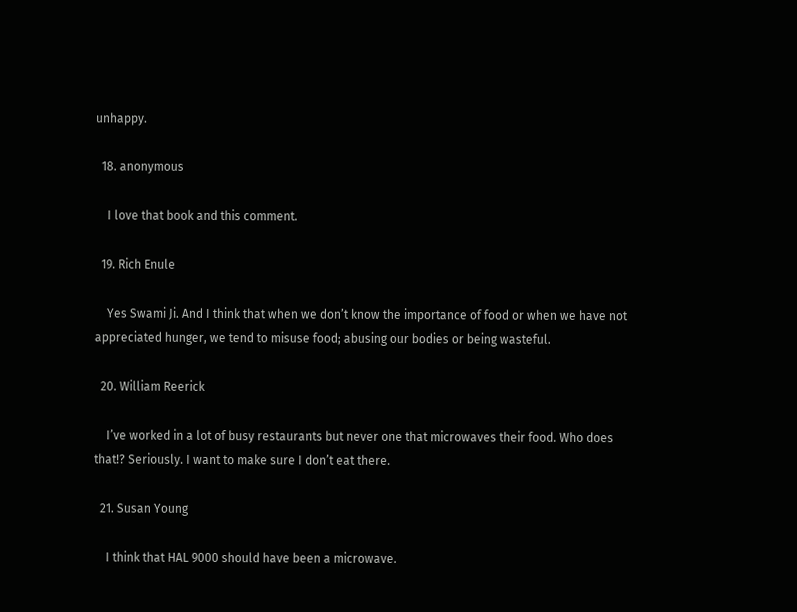unhappy.

  18. anonymous

    I love that book and this comment.

  19. Rich Enule

    Yes Swami Ji. And I think that when we don’t know the importance of food or when we have not appreciated hunger, we tend to misuse food; abusing our bodies or being wasteful.

  20. William Reerick

    I’ve worked in a lot of busy restaurants but never one that microwaves their food. Who does that!? Seriously. I want to make sure I don’t eat there.

  21. Susan Young

    I think that HAL 9000 should have been a microwave.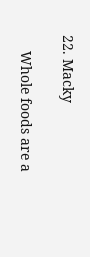22. Macky

    Whole foods are a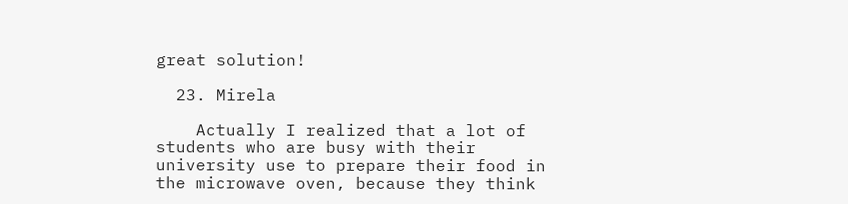great solution!

  23. Mirela

    Actually I realized that a lot of students who are busy with their university use to prepare their food in the microwave oven, because they think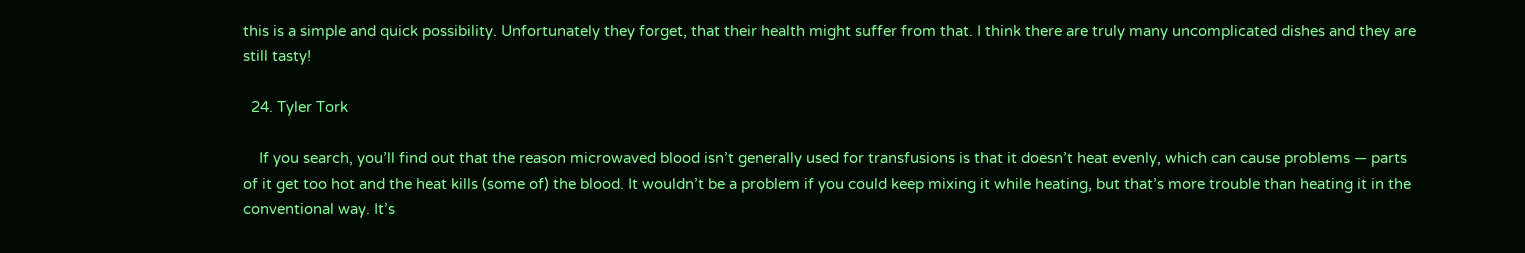this is a simple and quick possibility. Unfortunately they forget, that their health might suffer from that. I think there are truly many uncomplicated dishes and they are still tasty!

  24. Tyler Tork

    If you search, you’ll find out that the reason microwaved blood isn’t generally used for transfusions is that it doesn’t heat evenly, which can cause problems — parts of it get too hot and the heat kills (some of) the blood. It wouldn’t be a problem if you could keep mixing it while heating, but that’s more trouble than heating it in the conventional way. It’s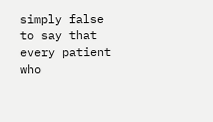simply false to say that every patient who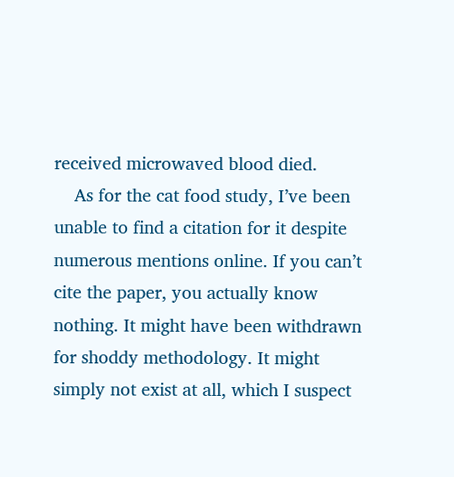received microwaved blood died.
    As for the cat food study, I’ve been unable to find a citation for it despite numerous mentions online. If you can’t cite the paper, you actually know nothing. It might have been withdrawn for shoddy methodology. It might simply not exist at all, which I suspect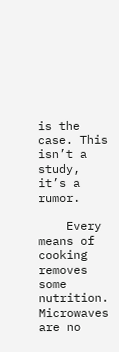is the case. This isn’t a study, it’s a rumor.

    Every means of cooking removes some nutrition. Microwaves are no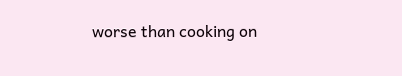worse than cooking on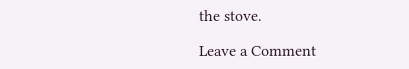the stove.

Leave a Comment